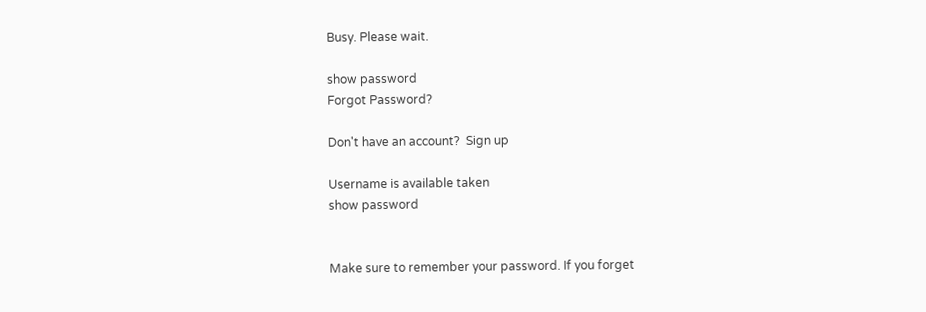Busy. Please wait.

show password
Forgot Password?

Don't have an account?  Sign up

Username is available taken
show password


Make sure to remember your password. If you forget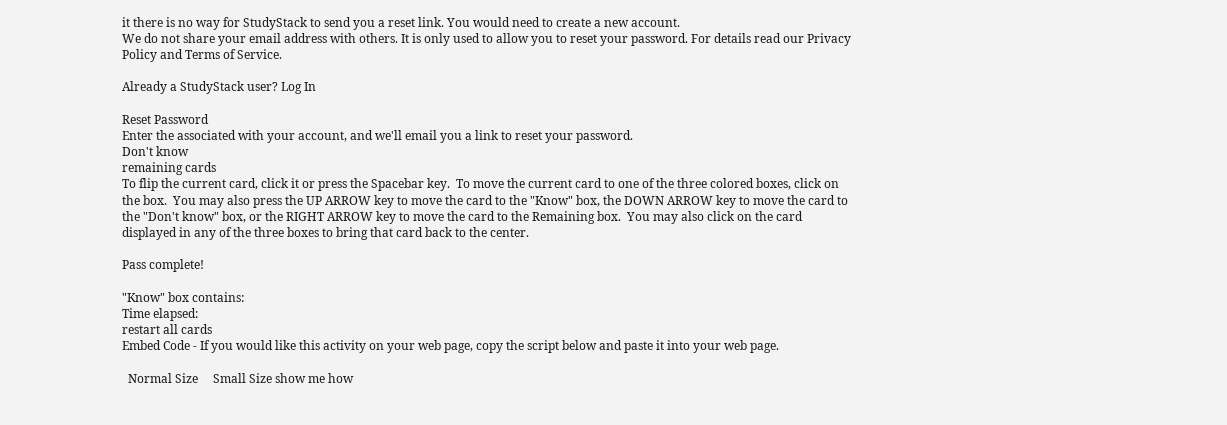it there is no way for StudyStack to send you a reset link. You would need to create a new account.
We do not share your email address with others. It is only used to allow you to reset your password. For details read our Privacy Policy and Terms of Service.

Already a StudyStack user? Log In

Reset Password
Enter the associated with your account, and we'll email you a link to reset your password.
Don't know
remaining cards
To flip the current card, click it or press the Spacebar key.  To move the current card to one of the three colored boxes, click on the box.  You may also press the UP ARROW key to move the card to the "Know" box, the DOWN ARROW key to move the card to the "Don't know" box, or the RIGHT ARROW key to move the card to the Remaining box.  You may also click on the card displayed in any of the three boxes to bring that card back to the center.

Pass complete!

"Know" box contains:
Time elapsed:
restart all cards
Embed Code - If you would like this activity on your web page, copy the script below and paste it into your web page.

  Normal Size     Small Size show me how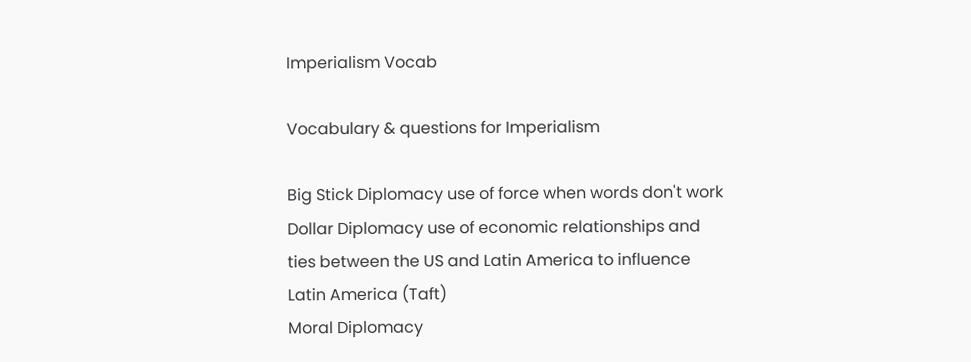Imperialism Vocab

Vocabulary & questions for Imperialism

Big Stick Diplomacy use of force when words don't work
Dollar Diplomacy use of economic relationships and ties between the US and Latin America to influence Latin America (Taft)
Moral Diplomacy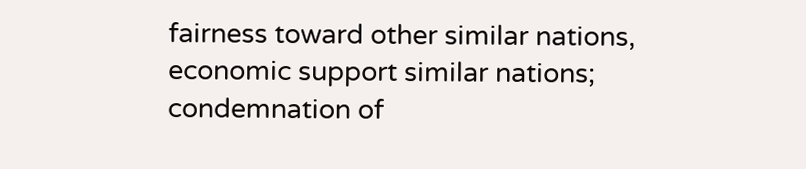fairness toward other similar nations, economic support similar nations; condemnation of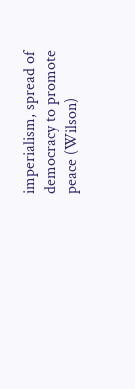imperialism, spread of democracy to promote peace (Wilson)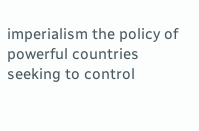imperialism the policy of powerful countries seeking to control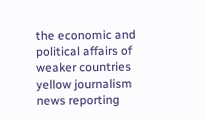the economic and political affairs of weaker countries
yellow journalism news reporting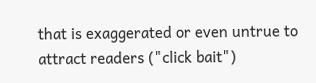that is exaggerated or even untrue to attract readers ("click bait")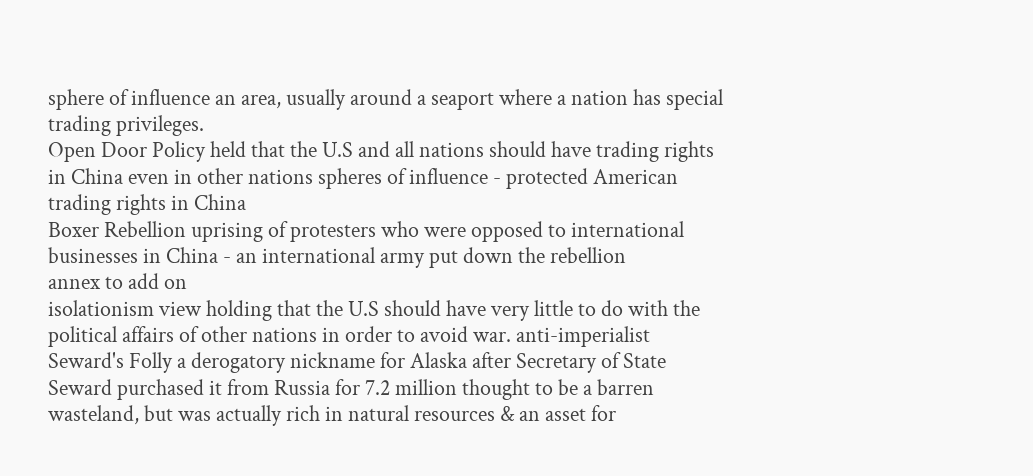sphere of influence an area, usually around a seaport where a nation has special trading privileges.
Open Door Policy held that the U.S and all nations should have trading rights in China even in other nations spheres of influence - protected American trading rights in China
Boxer Rebellion uprising of protesters who were opposed to international businesses in China - an international army put down the rebellion
annex to add on
isolationism view holding that the U.S should have very little to do with the political affairs of other nations in order to avoid war. anti-imperialist
Seward's Folly a derogatory nickname for Alaska after Secretary of State Seward purchased it from Russia for 7.2 million thought to be a barren wasteland, but was actually rich in natural resources & an asset for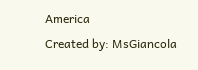America
Created by: MsGiancola